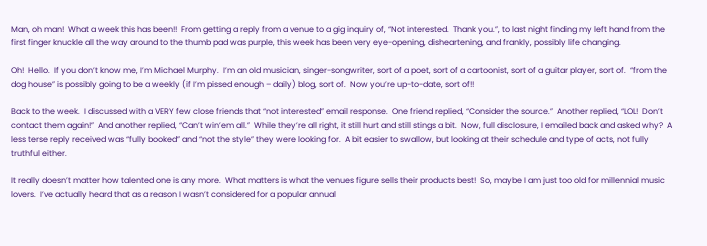Man, oh man!  What a week this has been!!  From getting a reply from a venue to a gig inquiry of, “Not interested.  Thank you.”, to last night finding my left hand from the first finger knuckle all the way around to the thumb pad was purple, this week has been very eye-opening, disheartening, and frankly, possibly life changing.

Oh!  Hello.  If you don’t know me, I’m Michael Murphy.  I’m an old musician, singer-songwriter, sort of a poet, sort of a cartoonist, sort of a guitar player, sort of.  “from the dog house” is possibly going to be a weekly (if I’m pissed enough – daily) blog, sort of.  Now you’re up-to-date, sort of!!

Back to the week.  I discussed with a VERY few close friends that “not interested” email response.  One friend replied, “Consider the source.”  Another replied, “LOL!  Don’t contact them again!”  And another replied, “Can’t win’em all.”  While they’re all right, it still hurt and still stings a bit.  Now, full disclosure, I emailed back and asked why?  A less terse reply received was “fully booked” and “not the style” they were looking for.  A bit easier to swallow, but looking at their schedule and type of acts, not fully truthful either.

It really doesn’t matter how talented one is any more.  What matters is what the venues figure sells their products best!  So, maybe I am just too old for millennial music lovers.  I’ve actually heard that as a reason I wasn’t considered for a popular annual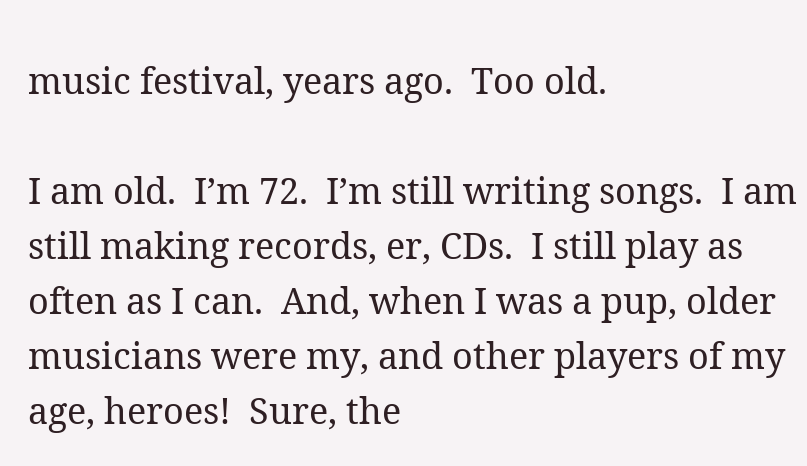music festival, years ago.  Too old.

I am old.  I’m 72.  I’m still writing songs.  I am still making records, er, CDs.  I still play as often as I can.  And, when I was a pup, older musicians were my, and other players of my age, heroes!  Sure, the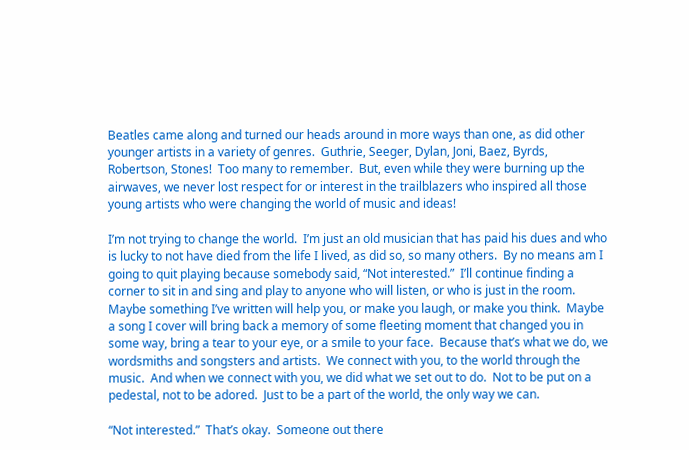Beatles came along and turned our heads around in more ways than one, as did other younger artists in a variety of genres.  Guthrie, Seeger, Dylan, Joni, Baez, Byrds, Robertson, Stones!  Too many to remember.  But, even while they were burning up the airwaves, we never lost respect for or interest in the trailblazers who inspired all those young artists who were changing the world of music and ideas!

I’m not trying to change the world.  I’m just an old musician that has paid his dues and who is lucky to not have died from the life I lived, as did so, so many others.  By no means am I going to quit playing because somebody said, “Not interested.”  I’ll continue finding a corner to sit in and sing and play to anyone who will listen, or who is just in the room.  Maybe something I’ve written will help you, or make you laugh, or make you think.  Maybe a song I cover will bring back a memory of some fleeting moment that changed you in some way, bring a tear to your eye, or a smile to your face.  Because that’s what we do, we wordsmiths and songsters and artists.  We connect with you, to the world through the music.  And when we connect with you, we did what we set out to do.  Not to be put on a pedestal, not to be adored.  Just to be a part of the world, the only way we can.

“Not interested.”  That’s okay.  Someone out there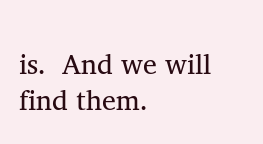is.  And we will find them.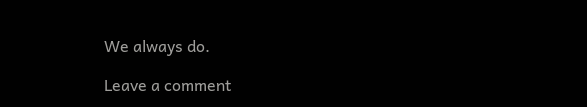We always do.

Leave a comment